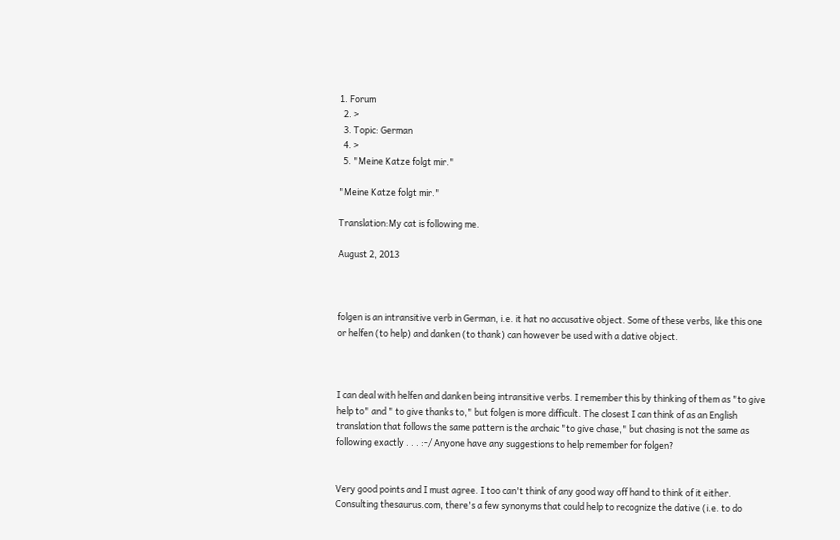1. Forum
  2. >
  3. Topic: German
  4. >
  5. "Meine Katze folgt mir."

"Meine Katze folgt mir."

Translation:My cat is following me.

August 2, 2013



folgen is an intransitive verb in German, i.e. it hat no accusative object. Some of these verbs, like this one or helfen (to help) and danken (to thank) can however be used with a dative object.



I can deal with helfen and danken being intransitive verbs. I remember this by thinking of them as "to give help to" and " to give thanks to," but folgen is more difficult. The closest I can think of as an English translation that follows the same pattern is the archaic "to give chase," but chasing is not the same as following exactly . . . :-/ Anyone have any suggestions to help remember for folgen?


Very good points and I must agree. I too can't think of any good way off hand to think of it either. Consulting thesaurus.com, there's a few synonyms that could help to recognize the dative (i.e. to do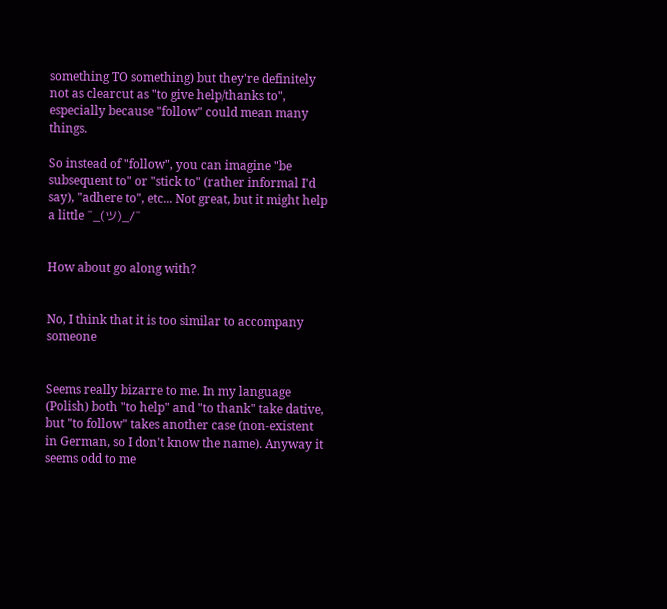something TO something) but they're definitely not as clearcut as "to give help/thanks to", especially because "follow" could mean many things.

So instead of "follow", you can imagine "be subsequent to" or "stick to" (rather informal I'd say), "adhere to", etc... Not great, but it might help a little ¯_(ツ)_/¯


How about go along with?


No, I think that it is too similar to accompany someone


Seems really bizarre to me. In my language (Polish) both "to help" and "to thank" take dative, but "to follow" takes another case (non-existent in German, so I don't know the name). Anyway it seems odd to me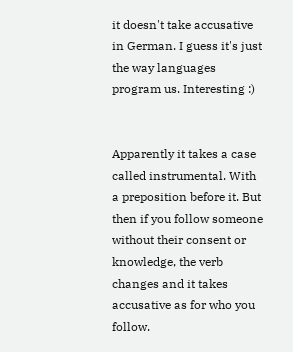it doesn't take accusative in German. I guess it's just the way languages program us. Interesting :)


Apparently it takes a case called instrumental. With a preposition before it. But then if you follow someone without their consent or knowledge, the verb changes and it takes accusative as for who you follow.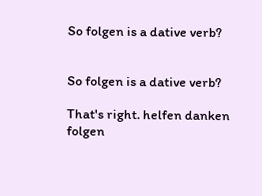So folgen is a dative verb?


So folgen is a dative verb?

That's right. helfen danken folgen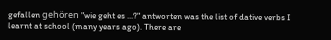gefallen gehören "wie geht es ...?" antworten was the list of dative verbs I learnt at school (many years ago). There are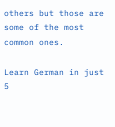others but those are some of the most common ones.

Learn German in just 5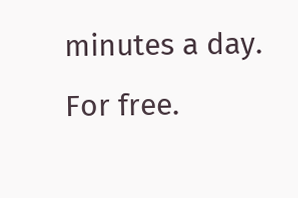minutes a day. For free.